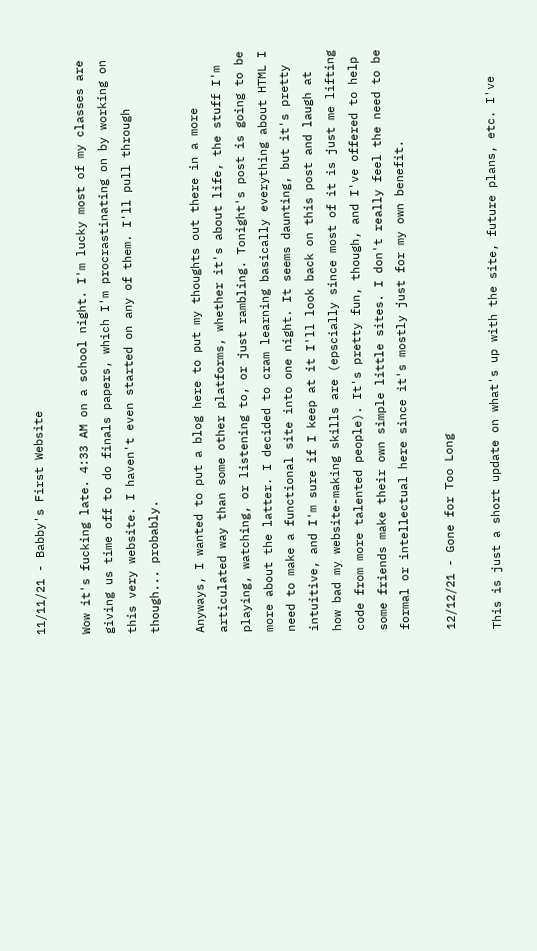11/11/21 - Babby's First Website

Wow it's fucking late. 4:33 AM on a school night. I'm lucky most of my classes are giving us time off to do finals papers, which I'm procrastinating on by working on this very website. I haven't even started on any of them. I'll pull through though... probably.

Anyways, I wanted to put a blog here to put my thoughts out there in a more articulated way than some other platforms, whether it's about life, the stuff I'm playing, watching, or listening to, or just rambling. Tonight's post is going to be more about the latter. I decided to cram learning basically everything about HTML I need to make a functional site into one night. It seems daunting, but it's pretty intuitive, and I'm sure if I keep at it I'll look back on this post and laugh at how bad my website-making skills are (epscially since most of it is just me lifting code from more talented people). It's pretty fun, though, and I've offered to help some friends make their own simple little sites. I don't really feel the need to be formal or intellectual here since it's mostly just for my own benefit.

12/12/21 - Gone for Too Long

This is just a short update on what's up with the site, future plans, etc. I've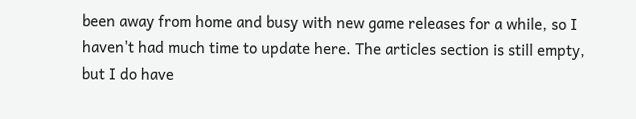been away from home and busy with new game releases for a while, so I haven't had much time to update here. The articles section is still empty, but I do have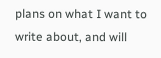plans on what I want to write about, and will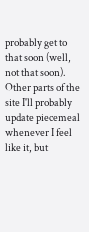probably get to that soon (well, not that soon). Other parts of the site I'll probably update piecemeal whenever I feel like it, but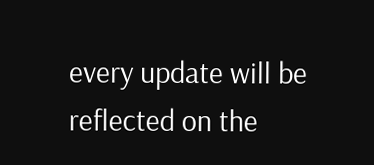every update will be reflected on the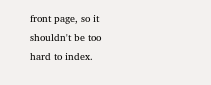front page, so it shouldn't be too hard to index.